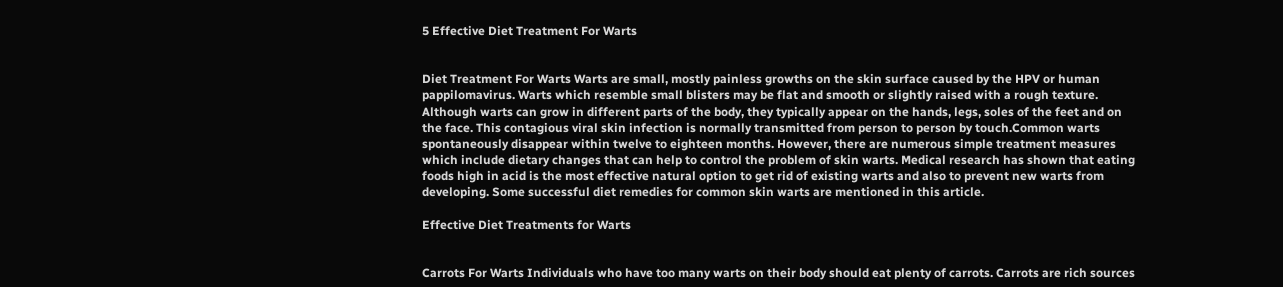5 Effective Diet Treatment For Warts


Diet Treatment For Warts Warts are small, mostly painless growths on the skin surface caused by the HPV or human pappilomavirus. Warts which resemble small blisters may be flat and smooth or slightly raised with a rough texture. Although warts can grow in different parts of the body, they typically appear on the hands, legs, soles of the feet and on the face. This contagious viral skin infection is normally transmitted from person to person by touch.Common warts spontaneously disappear within twelve to eighteen months. However, there are numerous simple treatment measures which include dietary changes that can help to control the problem of skin warts. Medical research has shown that eating foods high in acid is the most effective natural option to get rid of existing warts and also to prevent new warts from developing. Some successful diet remedies for common skin warts are mentioned in this article.

Effective Diet Treatments for Warts


Carrots For Warts Individuals who have too many warts on their body should eat plenty of carrots. Carrots are rich sources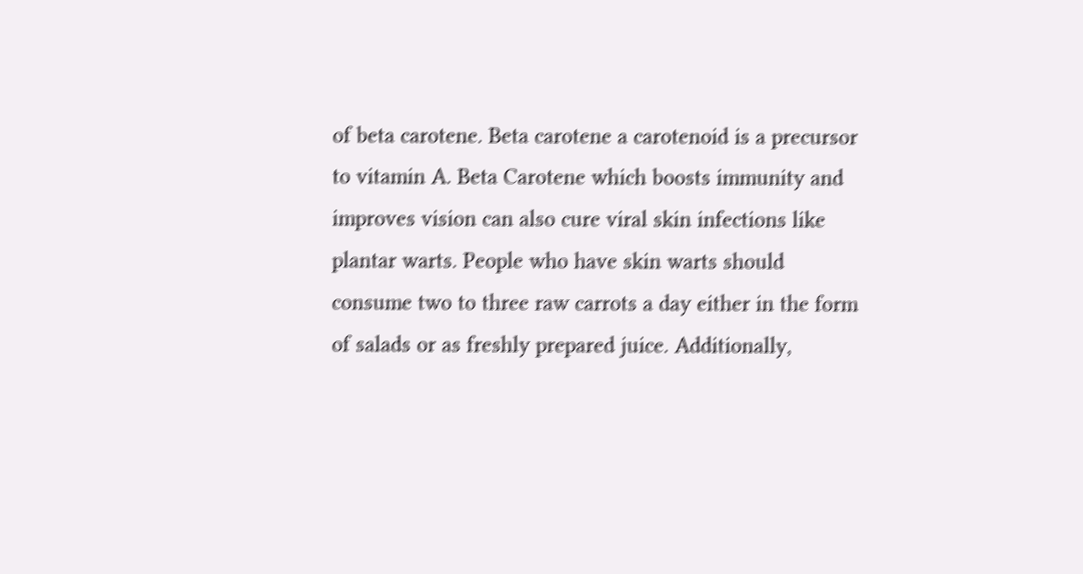of beta carotene. Beta carotene a carotenoid is a precursor to vitamin A. Beta Carotene which boosts immunity and improves vision can also cure viral skin infections like plantar warts. People who have skin warts should consume two to three raw carrots a day either in the form of salads or as freshly prepared juice. Additionally,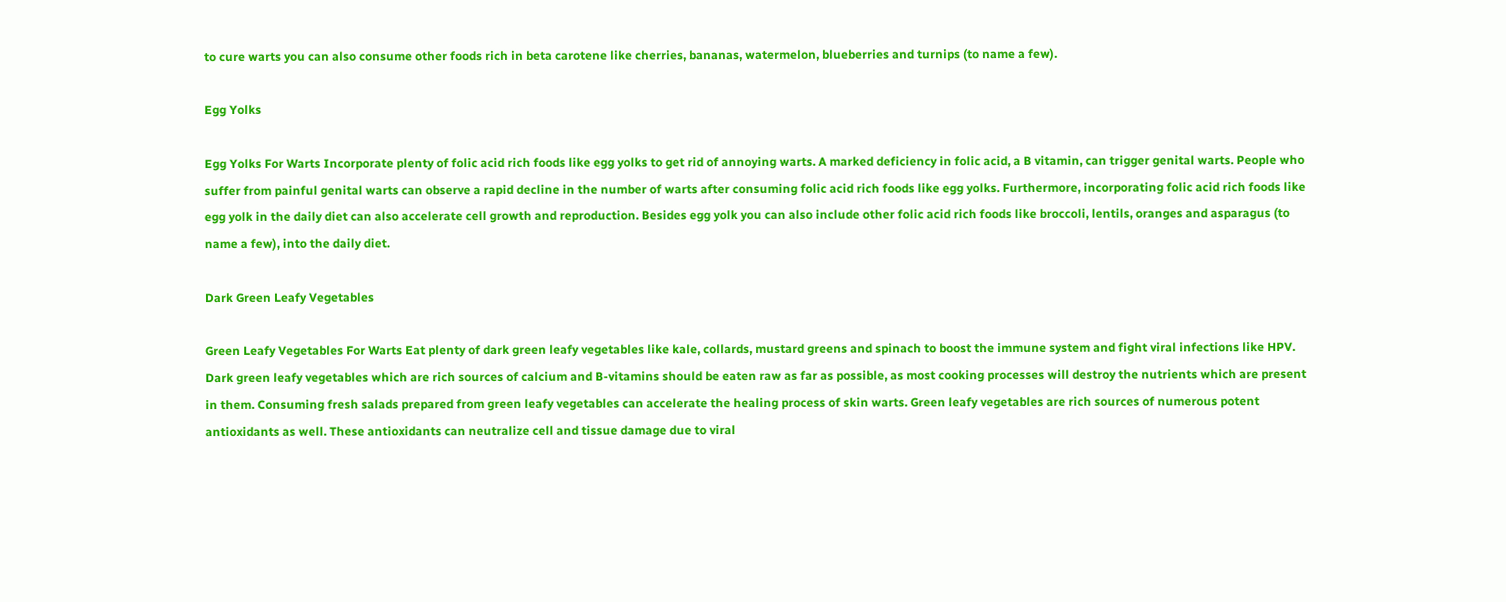to cure warts you can also consume other foods rich in beta carotene like cherries, bananas, watermelon, blueberries and turnips (to name a few).

Egg Yolks

Egg Yolks For Warts Incorporate plenty of folic acid rich foods like egg yolks to get rid of annoying warts. A marked deficiency in folic acid, a B vitamin, can trigger genital warts. People who suffer from painful genital warts can observe a rapid decline in the number of warts after consuming folic acid rich foods like egg yolks. Furthermore, incorporating folic acid rich foods like egg yolk in the daily diet can also accelerate cell growth and reproduction. Besides egg yolk you can also include other folic acid rich foods like broccoli, lentils, oranges and asparagus (to name a few), into the daily diet.

Dark Green Leafy Vegetables

Green Leafy Vegetables For Warts Eat plenty of dark green leafy vegetables like kale, collards, mustard greens and spinach to boost the immune system and fight viral infections like HPV. Dark green leafy vegetables which are rich sources of calcium and B-vitamins should be eaten raw as far as possible, as most cooking processes will destroy the nutrients which are present in them. Consuming fresh salads prepared from green leafy vegetables can accelerate the healing process of skin warts. Green leafy vegetables are rich sources of numerous potent antioxidants as well. These antioxidants can neutralize cell and tissue damage due to viral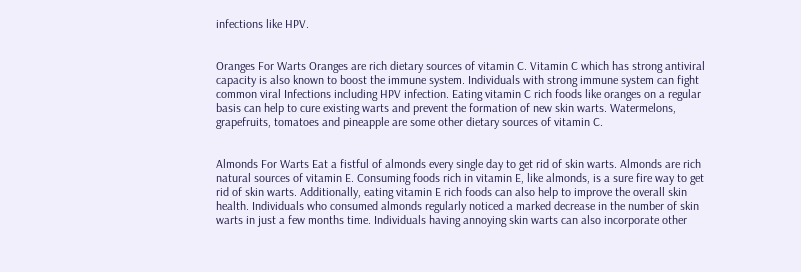infections like HPV.


Oranges For Warts Oranges are rich dietary sources of vitamin C. Vitamin C which has strong antiviral capacity is also known to boost the immune system. Individuals with strong immune system can fight common viral Infections including HPV infection. Eating vitamin C rich foods like oranges on a regular basis can help to cure existing warts and prevent the formation of new skin warts. Watermelons, grapefruits, tomatoes and pineapple are some other dietary sources of vitamin C.


Almonds For Warts Eat a fistful of almonds every single day to get rid of skin warts. Almonds are rich natural sources of vitamin E. Consuming foods rich in vitamin E, like almonds, is a sure fire way to get rid of skin warts. Additionally, eating vitamin E rich foods can also help to improve the overall skin health. Individuals who consumed almonds regularly noticed a marked decrease in the number of skin warts in just a few months time. Individuals having annoying skin warts can also incorporate other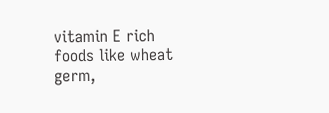vitamin E rich foods like wheat germ,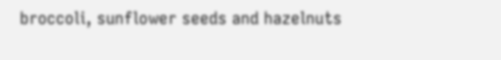broccoli, sunflower seeds and hazelnuts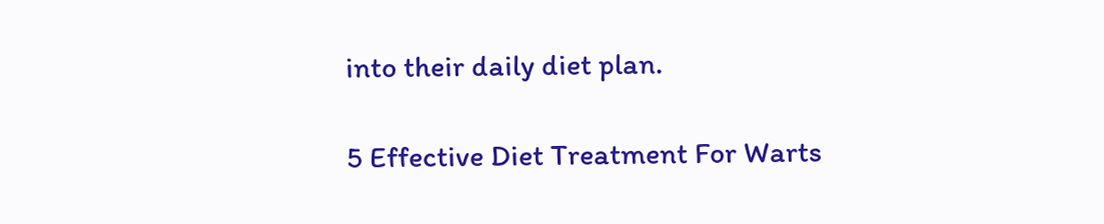into their daily diet plan.

5 Effective Diet Treatment For Warts